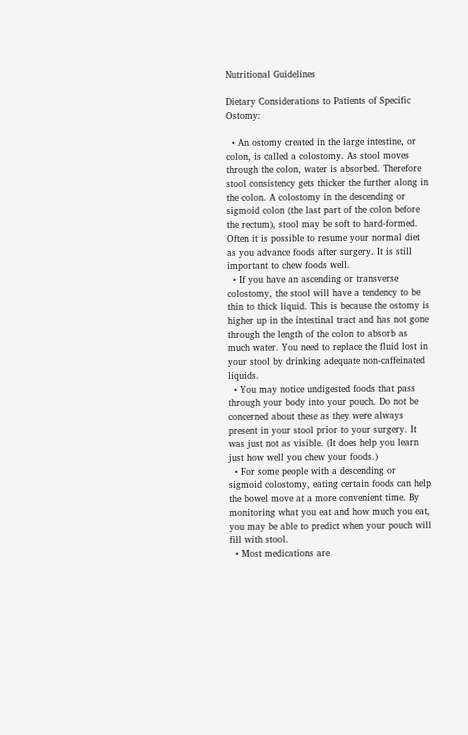Nutritional Guidelines

Dietary Considerations to Patients of Specific Ostomy:

  • An ostomy created in the large intestine, or colon, is called a colostomy. As stool moves through the colon, water is absorbed. Therefore stool consistency gets thicker the further along in the colon. A colostomy in the descending or sigmoid colon (the last part of the colon before the rectum), stool may be soft to hard-formed. Often it is possible to resume your normal diet as you advance foods after surgery. It is still important to chew foods well.
  • If you have an ascending or transverse colostomy, the stool will have a tendency to be thin to thick liquid. This is because the ostomy is higher up in the intestinal tract and has not gone through the length of the colon to absorb as much water. You need to replace the fluid lost in your stool by drinking adequate non-caffeinated liquids.
  • You may notice undigested foods that pass through your body into your pouch. Do not be concerned about these as they were always present in your stool prior to your surgery. It was just not as visible. (It does help you learn just how well you chew your foods.)
  • For some people with a descending or sigmoid colostomy, eating certain foods can help the bowel move at a more convenient time. By monitoring what you eat and how much you eat, you may be able to predict when your pouch will fill with stool.
  • Most medications are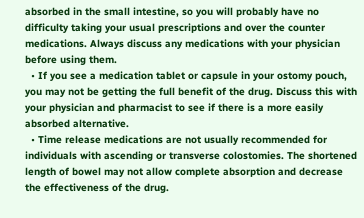absorbed in the small intestine, so you will probably have no difficulty taking your usual prescriptions and over the counter medications. Always discuss any medications with your physician before using them.
  • If you see a medication tablet or capsule in your ostomy pouch, you may not be getting the full benefit of the drug. Discuss this with your physician and pharmacist to see if there is a more easily absorbed alternative.
  • Time release medications are not usually recommended for individuals with ascending or transverse colostomies. The shortened length of bowel may not allow complete absorption and decrease the effectiveness of the drug.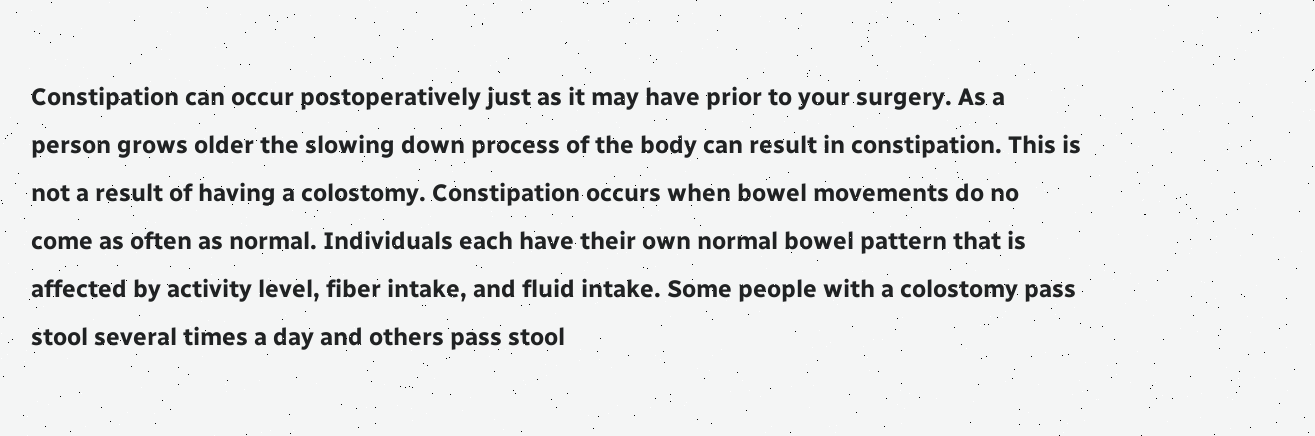Constipation can occur postoperatively just as it may have prior to your surgery. As a person grows older the slowing down process of the body can result in constipation. This is not a result of having a colostomy. Constipation occurs when bowel movements do no come as often as normal. Individuals each have their own normal bowel pattern that is affected by activity level, fiber intake, and fluid intake. Some people with a colostomy pass stool several times a day and others pass stool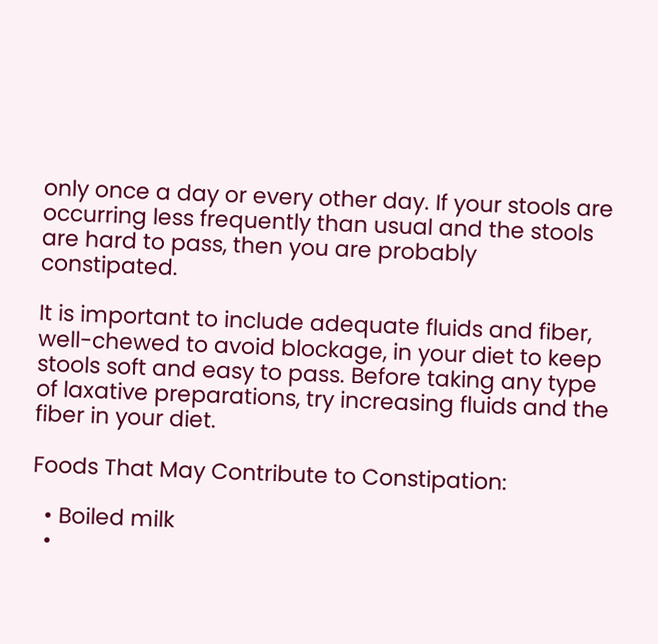only once a day or every other day. If your stools are occurring less frequently than usual and the stools are hard to pass, then you are probably constipated.

It is important to include adequate fluids and fiber, well-chewed to avoid blockage, in your diet to keep stools soft and easy to pass. Before taking any type of laxative preparations, try increasing fluids and the fiber in your diet.

Foods That May Contribute to Constipation:

  • Boiled milk
  •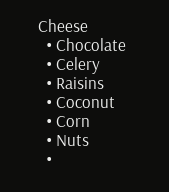Cheese
  • Chocolate
  • Celery
  • Raisins
  • Coconut
  • Corn
  • Nuts
  •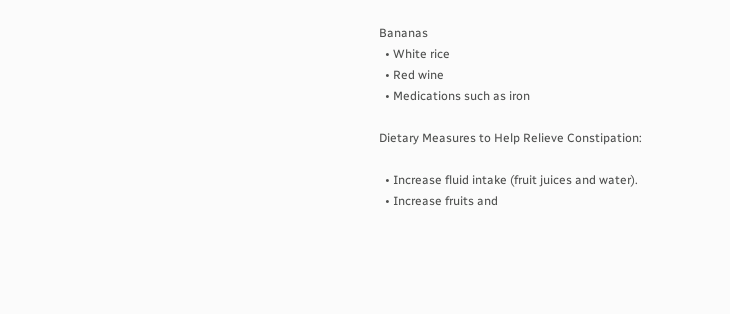Bananas
  • White rice
  • Red wine
  • Medications such as iron

Dietary Measures to Help Relieve Constipation:

  • Increase fluid intake (fruit juices and water).
  • Increase fruits and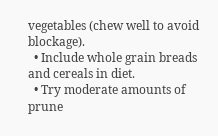vegetables (chew well to avoid blockage).
  • Include whole grain breads and cereals in diet.
  • Try moderate amounts of prune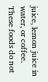juice, lemon juice in water, or coffee. These foods do not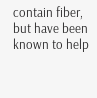contain fiber, but have been known to help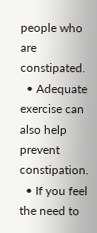people who are constipated.
  • Adequate exercise can also help prevent constipation.
  • If you feel the need to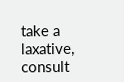take a laxative, consult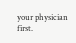your physician first.